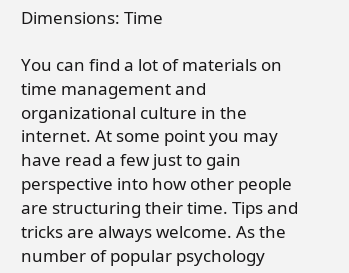Dimensions: Time

You can find a lot of materials on time management and organizational culture in the internet. At some point you may have read a few just to gain perspective into how other people are structuring their time. Tips and tricks are always welcome. As the number of popular psychology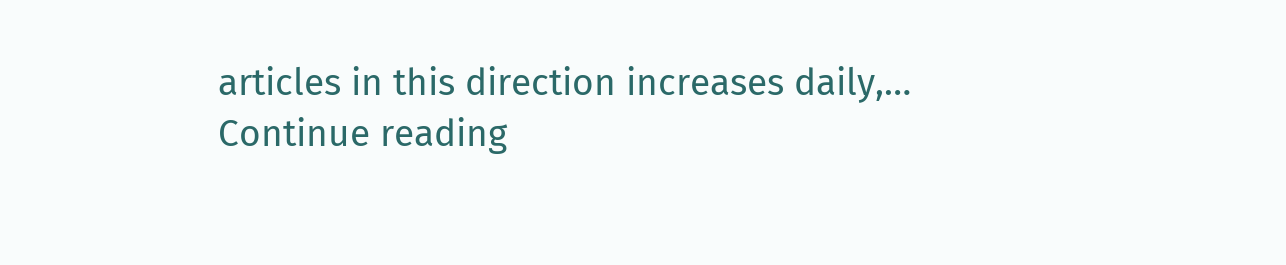articles in this direction increases daily,… Continue reading